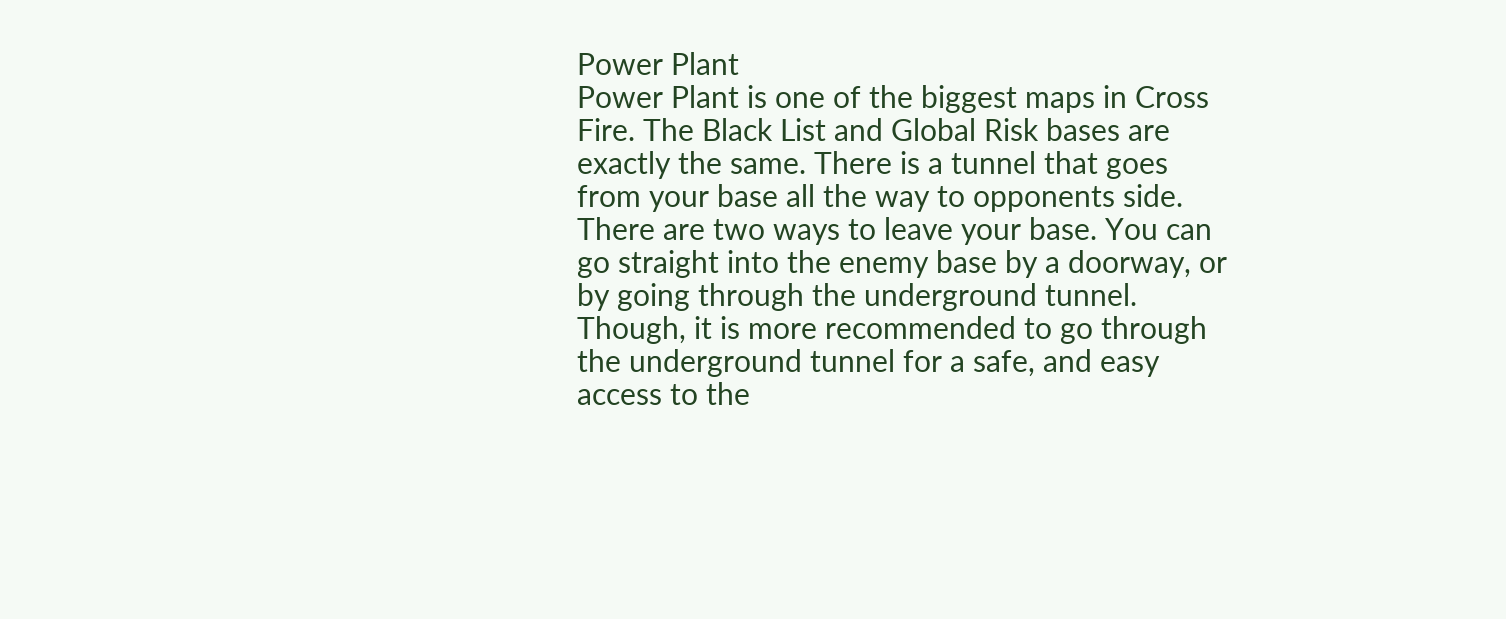Power Plant
Power Plant is one of the biggest maps in Cross Fire. The Black List and Global Risk bases are exactly the same. There is a tunnel that goes from your base all the way to opponents side. There are two ways to leave your base. You can go straight into the enemy base by a doorway, or by going through the underground tunnel. Though, it is more recommended to go through the underground tunnel for a safe, and easy access to the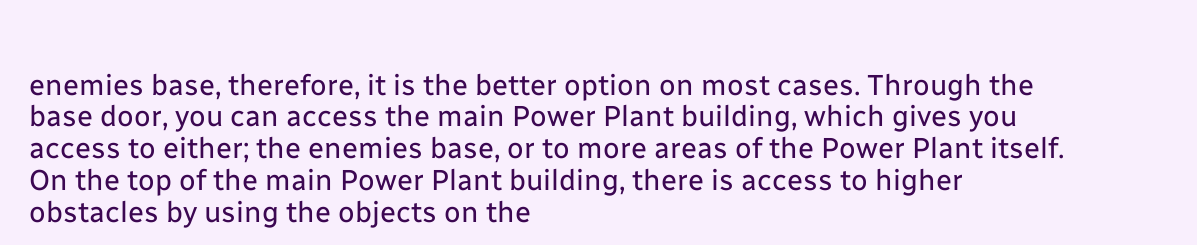enemies base, therefore, it is the better option on most cases. Through the base door, you can access the main Power Plant building, which gives you access to either; the enemies base, or to more areas of the Power Plant itself. On the top of the main Power Plant building, there is access to higher obstacles by using the objects on the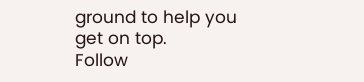ground to help you get on top.
Follow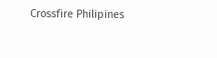Crossfire Philipines